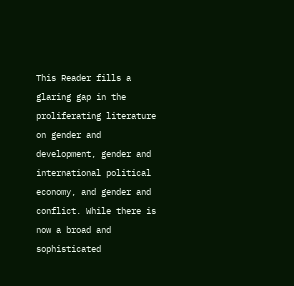This Reader fills a glaring gap in the proliferating literature on gender and development, gender and international political economy, and gender and conflict. While there is now a broad and sophisticated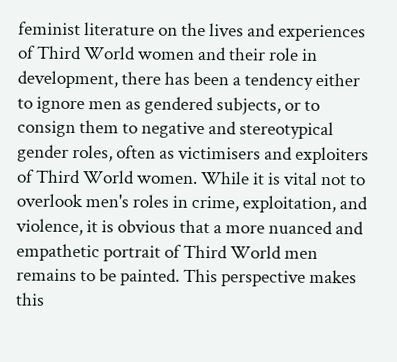feminist literature on the lives and experiences of Third World women and their role in development, there has been a tendency either to ignore men as gendered subjects, or to consign them to negative and stereotypical gender roles, often as victimisers and exploiters of Third World women. While it is vital not to overlook men's roles in crime, exploitation, and violence, it is obvious that a more nuanced and empathetic portrait of Third World men remains to be painted. This perspective makes this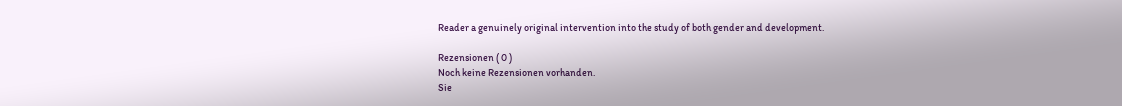Reader a genuinely original intervention into the study of both gender and development.

Rezensionen ( 0 )
Noch keine Rezensionen vorhanden.
Sie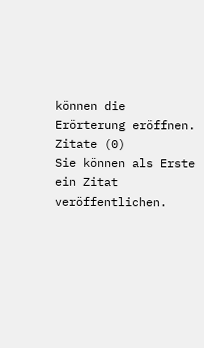können die Erörterung eröffnen.
Zitate (0)
Sie können als Erste ein Zitat veröffentlichen.